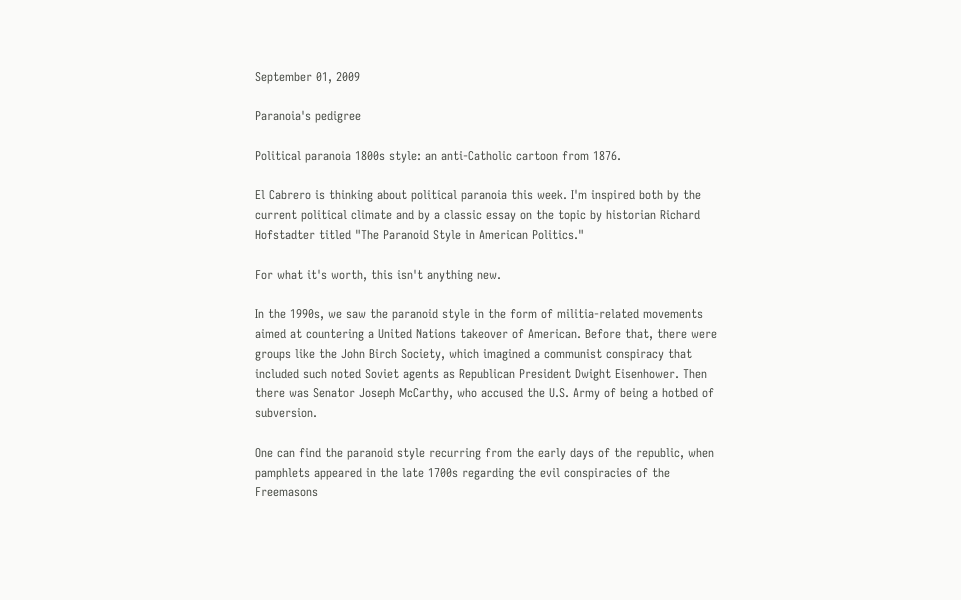September 01, 2009

Paranoia's pedigree

Political paranoia 1800s style: an anti-Catholic cartoon from 1876.

El Cabrero is thinking about political paranoia this week. I'm inspired both by the current political climate and by a classic essay on the topic by historian Richard Hofstadter titled "The Paranoid Style in American Politics."

For what it's worth, this isn't anything new.

In the 1990s, we saw the paranoid style in the form of militia-related movements aimed at countering a United Nations takeover of American. Before that, there were groups like the John Birch Society, which imagined a communist conspiracy that included such noted Soviet agents as Republican President Dwight Eisenhower. Then there was Senator Joseph McCarthy, who accused the U.S. Army of being a hotbed of subversion.

One can find the paranoid style recurring from the early days of the republic, when pamphlets appeared in the late 1700s regarding the evil conspiracies of the Freemasons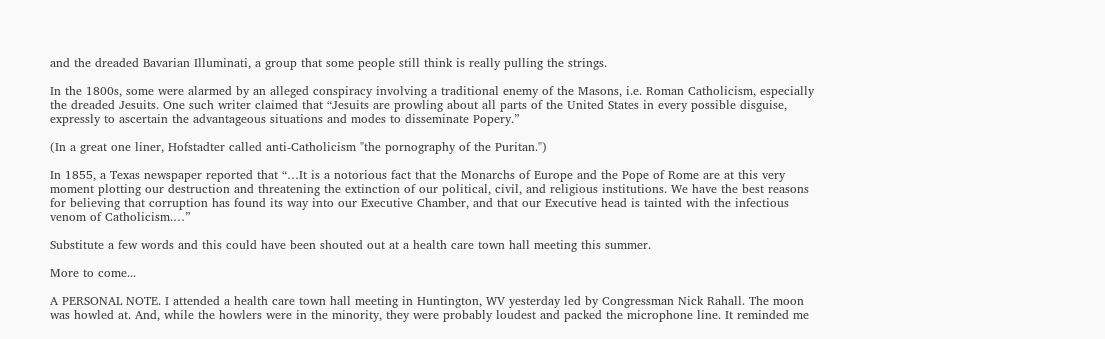and the dreaded Bavarian Illuminati, a group that some people still think is really pulling the strings.

In the 1800s, some were alarmed by an alleged conspiracy involving a traditional enemy of the Masons, i.e. Roman Catholicism, especially the dreaded Jesuits. One such writer claimed that “Jesuits are prowling about all parts of the United States in every possible disguise, expressly to ascertain the advantageous situations and modes to disseminate Popery.”

(In a great one liner, Hofstadter called anti-Catholicism "the pornography of the Puritan.")

In 1855, a Texas newspaper reported that “…It is a notorious fact that the Monarchs of Europe and the Pope of Rome are at this very moment plotting our destruction and threatening the extinction of our political, civil, and religious institutions. We have the best reasons for believing that corruption has found its way into our Executive Chamber, and that our Executive head is tainted with the infectious venom of Catholicism.…”

Substitute a few words and this could have been shouted out at a health care town hall meeting this summer.

More to come...

A PERSONAL NOTE. I attended a health care town hall meeting in Huntington, WV yesterday led by Congressman Nick Rahall. The moon was howled at. And, while the howlers were in the minority, they were probably loudest and packed the microphone line. It reminded me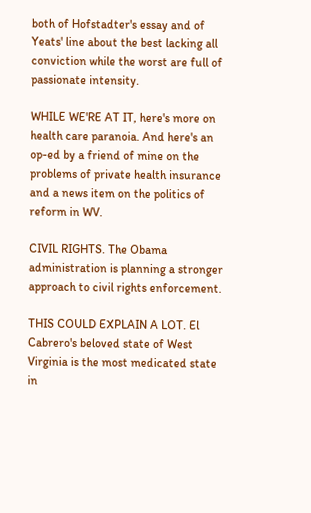both of Hofstadter's essay and of Yeats' line about the best lacking all conviction while the worst are full of passionate intensity.

WHILE WE'RE AT IT, here's more on health care paranoia. And here's an op-ed by a friend of mine on the problems of private health insurance and a news item on the politics of reform in WV.

CIVIL RIGHTS. The Obama administration is planning a stronger approach to civil rights enforcement.

THIS COULD EXPLAIN A LOT. El Cabrero's beloved state of West Virginia is the most medicated state in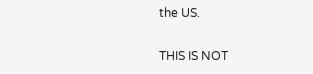the US.

THIS IS NOT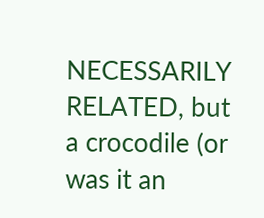NECESSARILY RELATED, but a crocodile (or was it an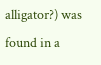alligator?) was found in a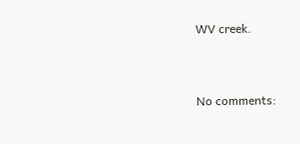WV creek.


No comments: